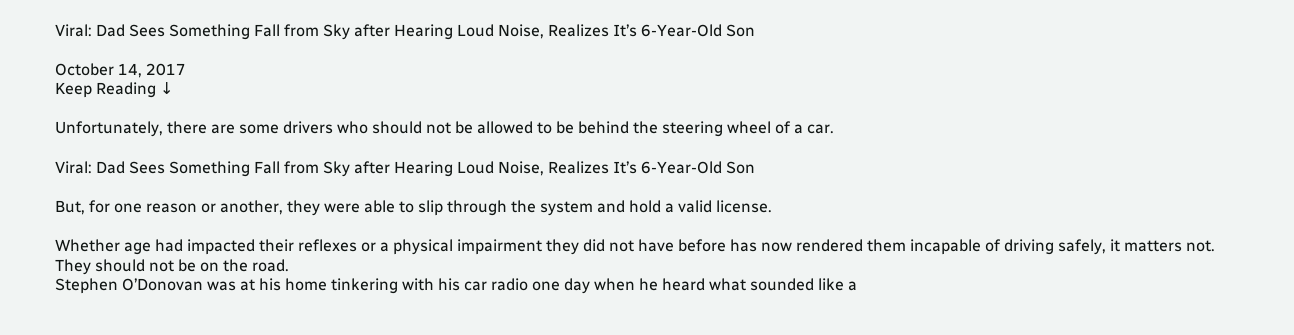Viral: Dad Sees Something Fall from Sky after Hearing Loud Noise, Realizes It’s 6-Year-Old Son

October 14, 2017
Keep Reading ↓

Unfortunately, there are some drivers who should not be allowed to be behind the steering wheel of a car.

Viral: Dad Sees Something Fall from Sky after Hearing Loud Noise, Realizes It’s 6-Year-Old Son

But, for one reason or another, they were able to slip through the system and hold a valid license.

Whether age had impacted their reflexes or a physical impairment they did not have before has now rendered them incapable of driving safely, it matters not. They should not be on the road.
Stephen O’Donovan was at his home tinkering with his car radio one day when he heard what sounded like a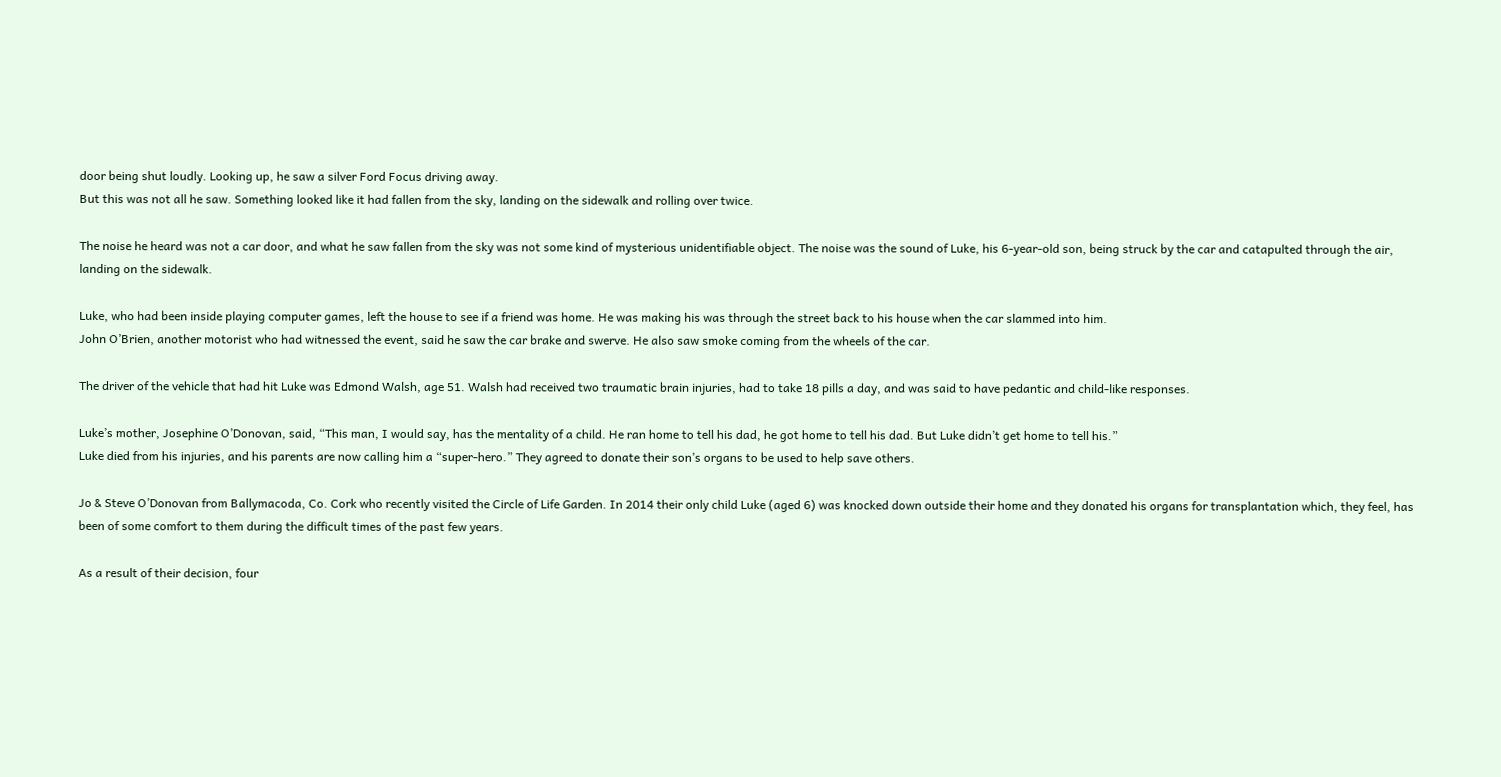door being shut loudly. Looking up, he saw a silver Ford Focus driving away.
But this was not all he saw. Something looked like it had fallen from the sky, landing on the sidewalk and rolling over twice.

The noise he heard was not a car door, and what he saw fallen from the sky was not some kind of mysterious unidentifiable object. The noise was the sound of Luke, his 6-year-old son, being struck by the car and catapulted through the air, landing on the sidewalk.

Luke, who had been inside playing computer games, left the house to see if a friend was home. He was making his was through the street back to his house when the car slammed into him.
John O’Brien, another motorist who had witnessed the event, said he saw the car brake and swerve. He also saw smoke coming from the wheels of the car.

The driver of the vehicle that had hit Luke was Edmond Walsh, age 51. Walsh had received two traumatic brain injuries, had to take 18 pills a day, and was said to have pedantic and child-like responses.

Luke’s mother, Josephine O’Donovan, said, “This man, I would say, has the mentality of a child. He ran home to tell his dad, he got home to tell his dad. But Luke didn’t get home to tell his.”
Luke died from his injuries, and his parents are now calling him a “super-hero.” They agreed to donate their son’s organs to be used to help save others.

Jo & Steve O’Donovan from Ballymacoda, Co. Cork who recently visited the Circle of Life Garden. In 2014 their only child Luke (aged 6) was knocked down outside their home and they donated his organs for transplantation which, they feel, has been of some comfort to them during the difficult times of the past few years.

As a result of their decision, four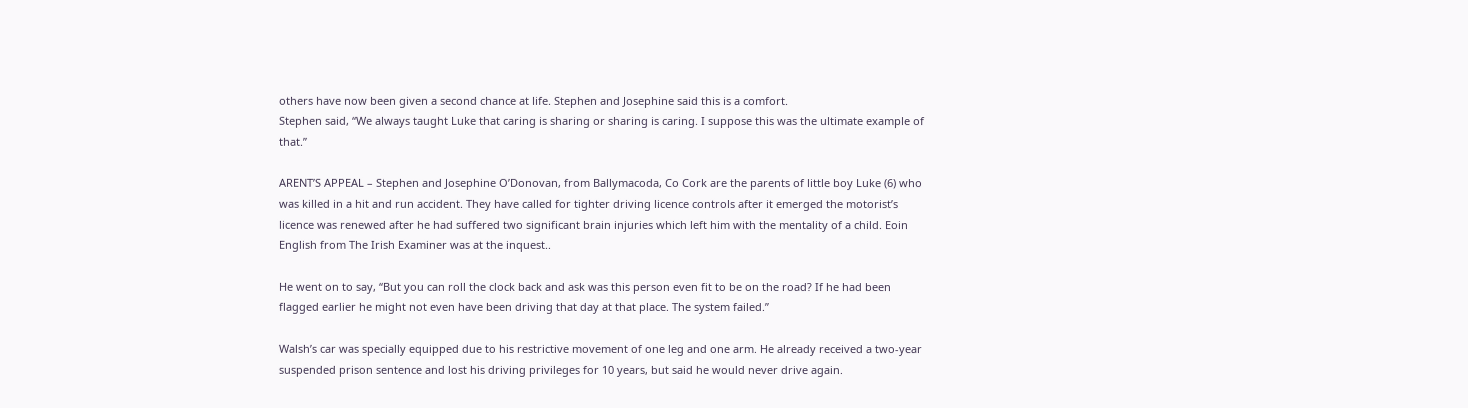others have now been given a second chance at life. Stephen and Josephine said this is a comfort.
Stephen said, “We always taught Luke that caring is sharing or sharing is caring. I suppose this was the ultimate example of that.”

ARENT’S APPEAL – Stephen and Josephine O’Donovan, from Ballymacoda, Co Cork are the parents of little boy Luke (6) who was killed in a hit and run accident. They have called for tighter driving licence controls after it emerged the motorist’s licence was renewed after he had suffered two significant brain injuries which left him with the mentality of a child. Eoin English from The Irish Examiner was at the inquest..

He went on to say, “But you can roll the clock back and ask was this person even fit to be on the road? If he had been flagged earlier he might not even have been driving that day at that place. The system failed.”

Walsh’s car was specially equipped due to his restrictive movement of one leg and one arm. He already received a two-year suspended prison sentence and lost his driving privileges for 10 years, but said he would never drive again.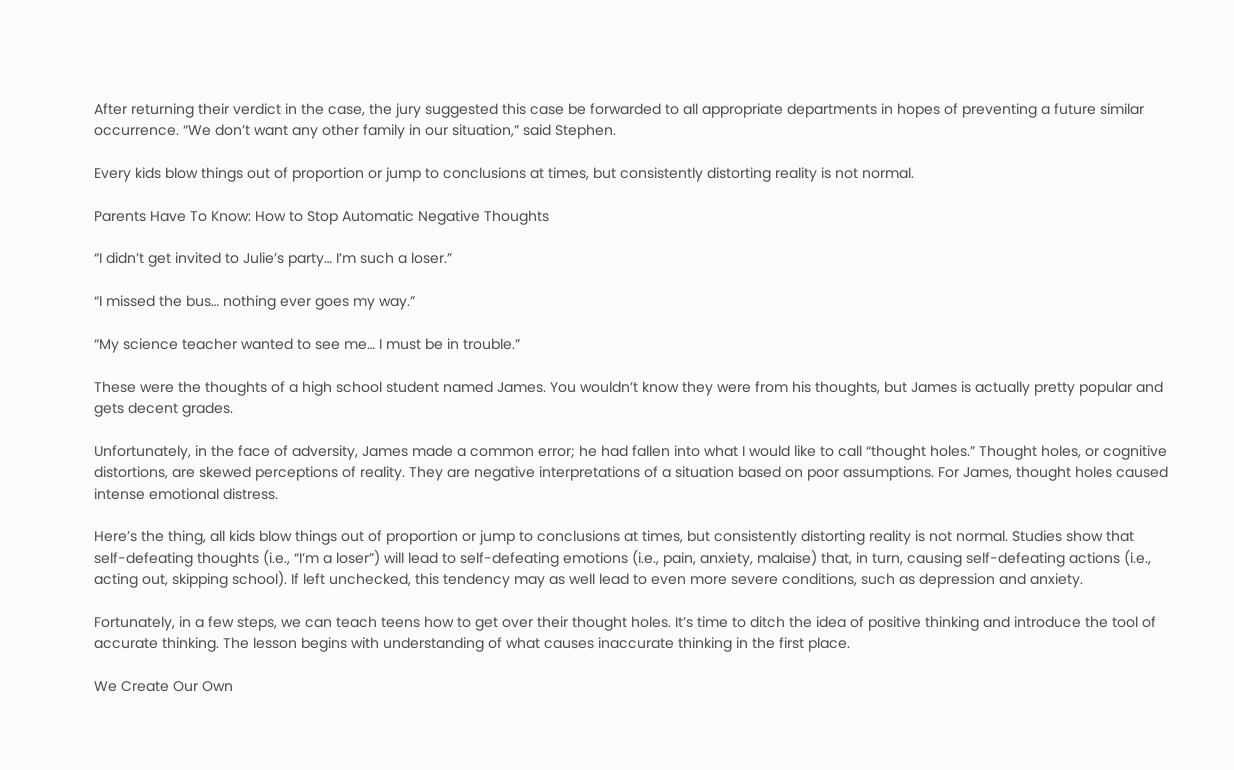After returning their verdict in the case, the jury suggested this case be forwarded to all appropriate departments in hopes of preventing a future similar occurrence. “We don’t want any other family in our situation,” said Stephen.

Every kids blow things out of proportion or jump to conclusions at times, but consistently distorting reality is not normal.

Parents Have To Know: How to Stop Automatic Negative Thoughts

“I didn’t get invited to Julie’s party… I’m such a loser.”

“I missed the bus… nothing ever goes my way.”

“My science teacher wanted to see me… I must be in trouble.”

These were the thoughts of a high school student named James. You wouldn’t know they were from his thoughts, but James is actually pretty popular and gets decent grades.

Unfortunately, in the face of adversity, James made a common error; he had fallen into what I would like to call “thought holes.” Thought holes, or cognitive distortions, are skewed perceptions of reality. They are negative interpretations of a situation based on poor assumptions. For James, thought holes caused intense emotional distress.

Here’s the thing, all kids blow things out of proportion or jump to conclusions at times, but consistently distorting reality is not normal. Studies show that self-defeating thoughts (i.e., “I’m a loser”) will lead to self-defeating emotions (i.e., pain, anxiety, malaise) that, in turn, causing self-defeating actions (i.e., acting out, skipping school). If left unchecked, this tendency may as well lead to even more severe conditions, such as depression and anxiety.

Fortunately, in a few steps, we can teach teens how to get over their thought holes. It’s time to ditch the idea of positive thinking and introduce the tool of accurate thinking. The lesson begins with understanding of what causes inaccurate thinking in the first place.

We Create Our Own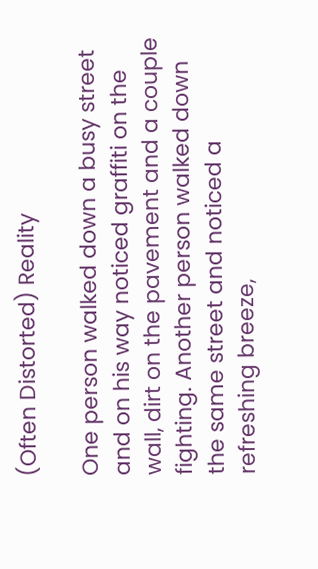(Often Distorted) Reality

One person walked down a busy street and on his way noticed graffiti on the wall, dirt on the pavement and a couple fighting. Another person walked down the same street and noticed a refreshing breeze,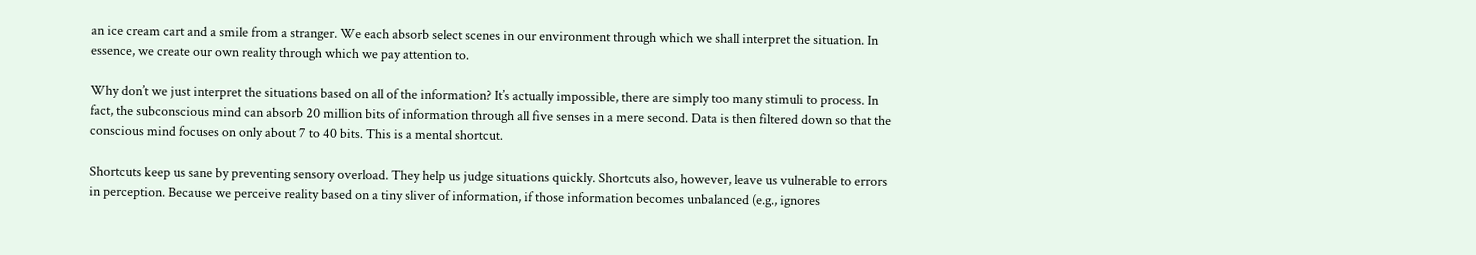an ice cream cart and a smile from a stranger. We each absorb select scenes in our environment through which we shall interpret the situation. In essence, we create our own reality through which we pay attention to.

Why don’t we just interpret the situations based on all of the information? It’s actually impossible, there are simply too many stimuli to process. In fact, the subconscious mind can absorb 20 million bits of information through all five senses in a mere second. Data is then filtered down so that the conscious mind focuses on only about 7 to 40 bits. This is a mental shortcut.

Shortcuts keep us sane by preventing sensory overload. They help us judge situations quickly. Shortcuts also, however, leave us vulnerable to errors in perception. Because we perceive reality based on a tiny sliver of information, if those information becomes unbalanced (e.g., ignores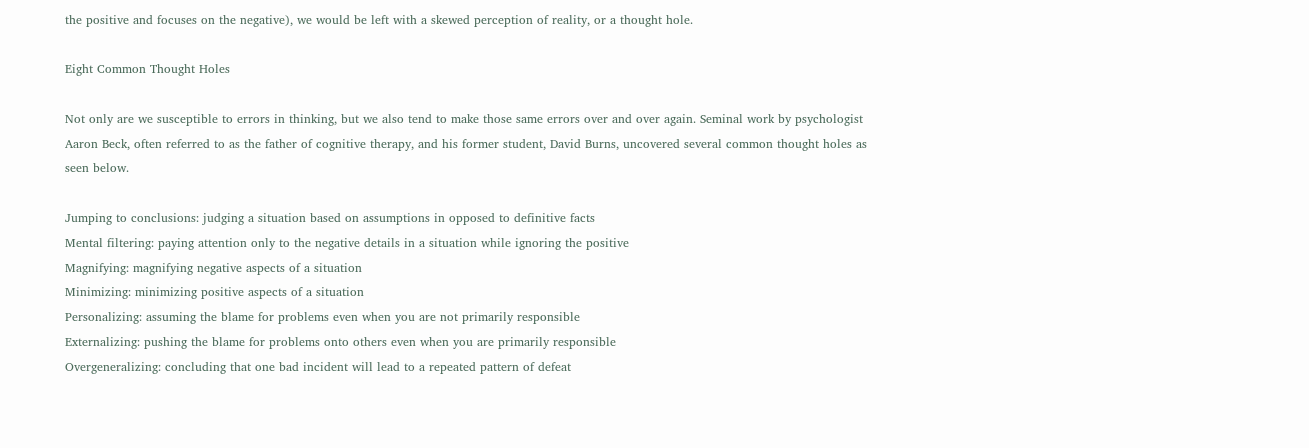the positive and focuses on the negative), we would be left with a skewed perception of reality, or a thought hole.

Eight Common Thought Holes

Not only are we susceptible to errors in thinking, but we also tend to make those same errors over and over again. Seminal work by psychologist Aaron Beck, often referred to as the father of cognitive therapy, and his former student, David Burns, uncovered several common thought holes as seen below.

Jumping to conclusions: judging a situation based on assumptions in opposed to definitive facts
Mental filtering: paying attention only to the negative details in a situation while ignoring the positive
Magnifying: magnifying negative aspects of a situation
Minimizing: minimizing positive aspects of a situation
Personalizing: assuming the blame for problems even when you are not primarily responsible
Externalizing: pushing the blame for problems onto others even when you are primarily responsible
Overgeneralizing: concluding that one bad incident will lead to a repeated pattern of defeat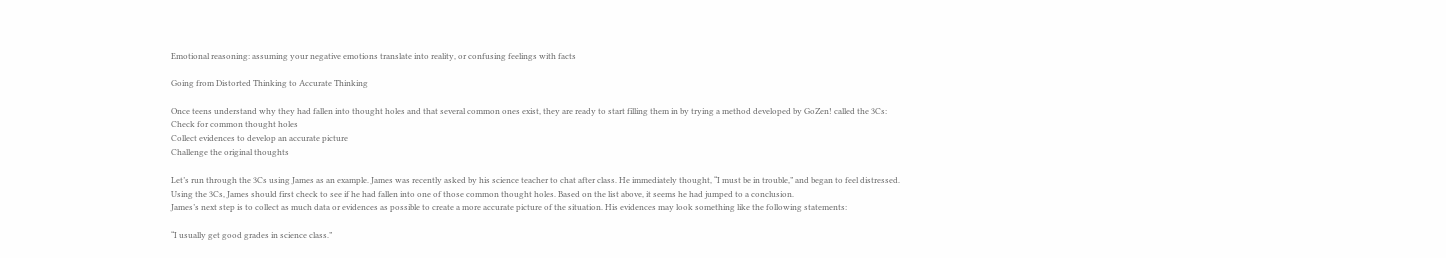Emotional reasoning: assuming your negative emotions translate into reality, or confusing feelings with facts

Going from Distorted Thinking to Accurate Thinking

Once teens understand why they had fallen into thought holes and that several common ones exist, they are ready to start filling them in by trying a method developed by GoZen! called the 3Cs:
Check for common thought holes
Collect evidences to develop an accurate picture
Challenge the original thoughts

Let’s run through the 3Cs using James as an example. James was recently asked by his science teacher to chat after class. He immediately thought, “I must be in trouble,” and began to feel distressed.
Using the 3Cs, James should first check to see if he had fallen into one of those common thought holes. Based on the list above, it seems he had jumped to a conclusion.
James’s next step is to collect as much data or evidences as possible to create a more accurate picture of the situation. His evidences may look something like the following statements:

“I usually get good grades in science class.”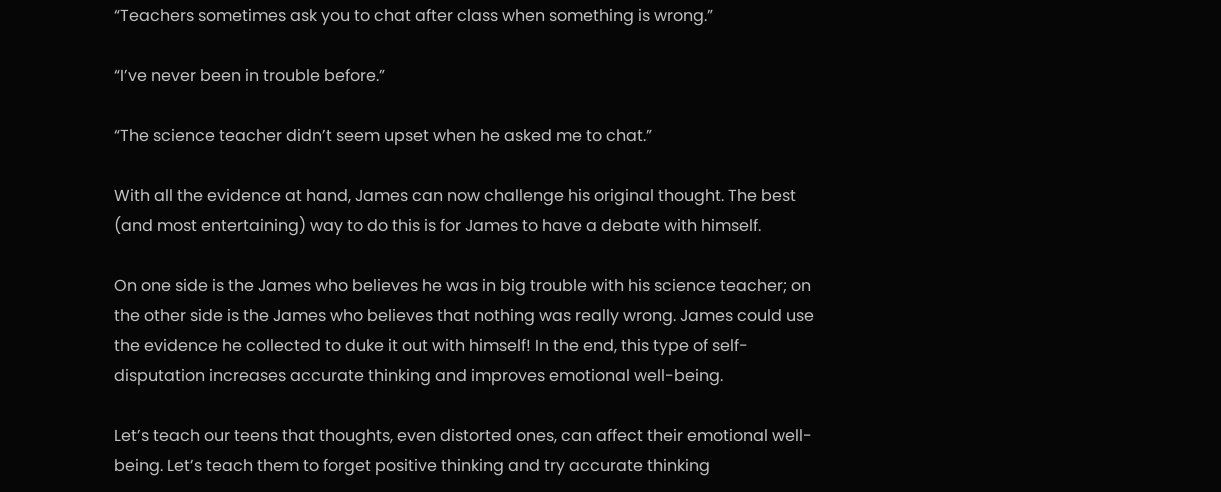“Teachers sometimes ask you to chat after class when something is wrong.”

“I’ve never been in trouble before.”

“The science teacher didn’t seem upset when he asked me to chat.”

With all the evidence at hand, James can now challenge his original thought. The best (and most entertaining) way to do this is for James to have a debate with himself.

On one side is the James who believes he was in big trouble with his science teacher; on the other side is the James who believes that nothing was really wrong. James could use the evidence he collected to duke it out with himself! In the end, this type of self-disputation increases accurate thinking and improves emotional well-being.

Let’s teach our teens that thoughts, even distorted ones, can affect their emotional well-being. Let’s teach them to forget positive thinking and try accurate thinking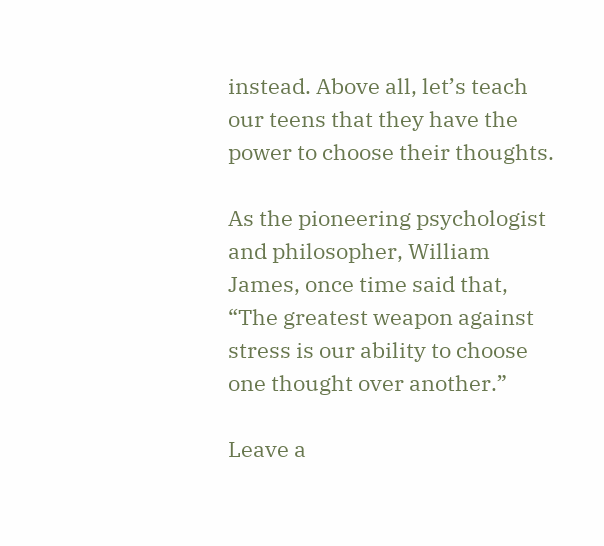instead. Above all, let’s teach our teens that they have the power to choose their thoughts.

As the pioneering psychologist and philosopher, William James, once time said that, “The greatest weapon against stress is our ability to choose one thought over another.”

Leave a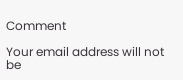Comment

Your email address will not be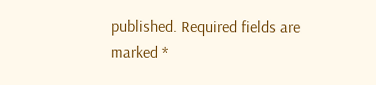published. Required fields are marked *